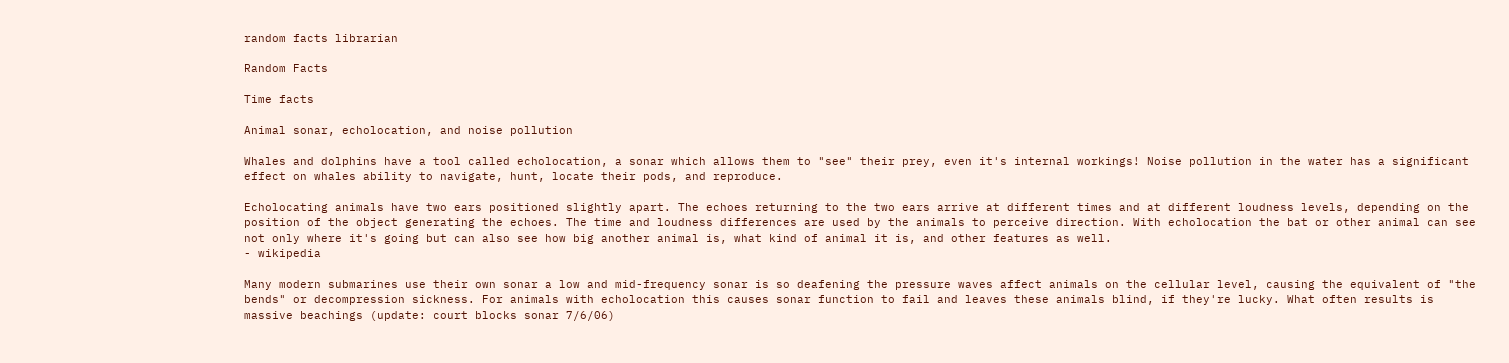random facts librarian

Random Facts

Time facts

Animal sonar, echolocation, and noise pollution

Whales and dolphins have a tool called echolocation, a sonar which allows them to "see" their prey, even it's internal workings! Noise pollution in the water has a significant effect on whales ability to navigate, hunt, locate their pods, and reproduce.

Echolocating animals have two ears positioned slightly apart. The echoes returning to the two ears arrive at different times and at different loudness levels, depending on the position of the object generating the echoes. The time and loudness differences are used by the animals to perceive direction. With echolocation the bat or other animal can see not only where it's going but can also see how big another animal is, what kind of animal it is, and other features as well.
- wikipedia

Many modern submarines use their own sonar a low and mid-frequency sonar is so deafening the pressure waves affect animals on the cellular level, causing the equivalent of "the bends" or decompression sickness. For animals with echolocation this causes sonar function to fail and leaves these animals blind, if they're lucky. What often results is massive beachings (update: court blocks sonar 7/6/06)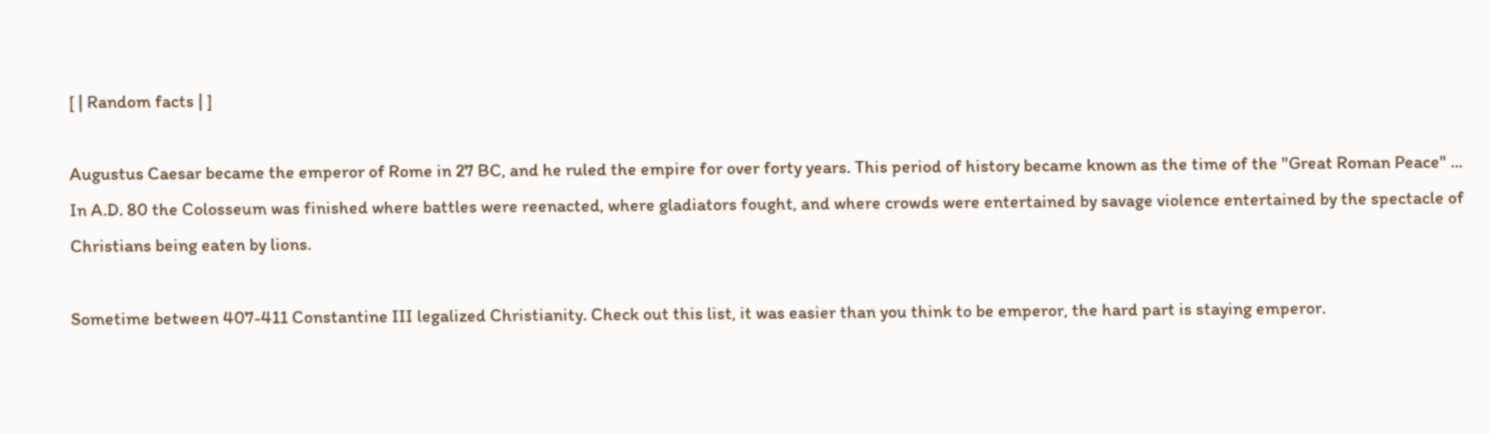[ | Random facts | ]

Augustus Caesar became the emperor of Rome in 27 BC, and he ruled the empire for over forty years. This period of history became known as the time of the "Great Roman Peace" ... In A.D. 80 the Colosseum was finished where battles were reenacted, where gladiators fought, and where crowds were entertained by savage violence entertained by the spectacle of Christians being eaten by lions.

Sometime between 407-411 Constantine III legalized Christianity. Check out this list, it was easier than you think to be emperor, the hard part is staying emperor.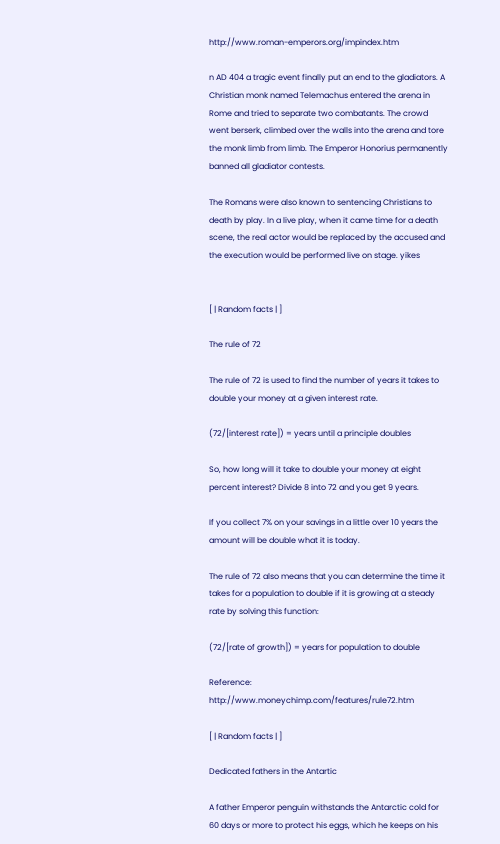http://www.roman-emperors.org/impindex.htm

n AD 404 a tragic event finally put an end to the gladiators. A Christian monk named Telemachus entered the arena in Rome and tried to separate two combatants. The crowd went berserk, climbed over the walls into the arena and tore the monk limb from limb. The Emperor Honorius permanently banned all gladiator contests.

The Romans were also known to sentencing Christians to death by play. In a live play, when it came time for a death scene, the real actor would be replaced by the accused and the execution would be performed live on stage. yikes


[ | Random facts | ]

The rule of 72

The rule of 72 is used to find the number of years it takes to double your money at a given interest rate.

(72/[interest rate]) = years until a principle doubles

So, how long will it take to double your money at eight percent interest? Divide 8 into 72 and you get 9 years.

If you collect 7% on your savings in a little over 10 years the amount will be double what it is today.

The rule of 72 also means that you can determine the time it takes for a population to double if it is growing at a steady rate by solving this function:

(72/[rate of growth]) = years for population to double

Reference: http://www.moneychimp.com/features/rule72.htm

[ | Random facts | ]

Dedicated fathers in the Antartic

A father Emperor penguin withstands the Antarctic cold for 60 days or more to protect his eggs, which he keeps on his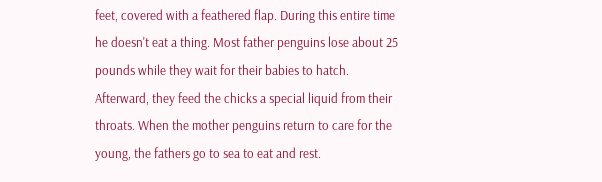feet, covered with a feathered flap. During this entire time he doesn't eat a thing. Most father penguins lose about 25 pounds while they wait for their babies to hatch. Afterward, they feed the chicks a special liquid from their throats. When the mother penguins return to care for the young, the fathers go to sea to eat and rest.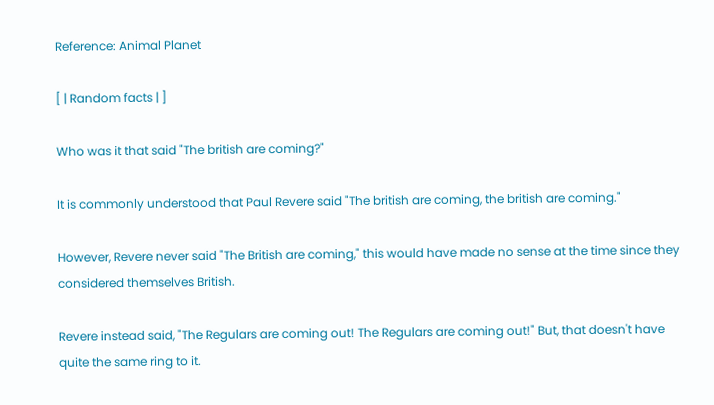Reference: Animal Planet

[ | Random facts | ]

Who was it that said "The british are coming?"

It is commonly understood that Paul Revere said "The british are coming, the british are coming."

However, Revere never said "The British are coming," this would have made no sense at the time since they considered themselves British.

Revere instead said, "The Regulars are coming out! The Regulars are coming out!" But, that doesn't have quite the same ring to it.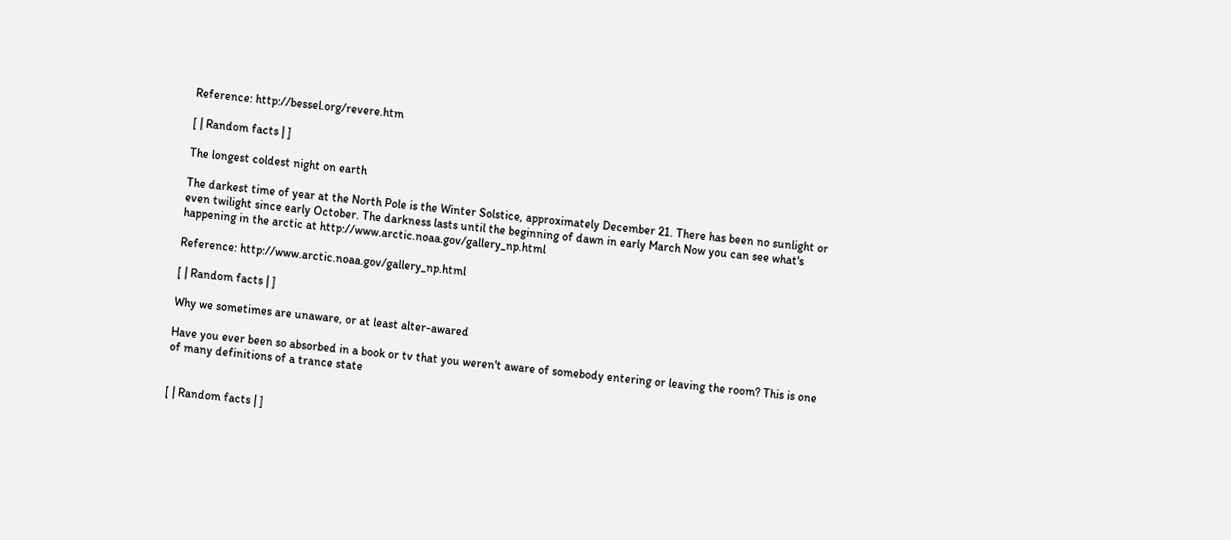Reference: http://bessel.org/revere.htm

[ | Random facts | ]

The longest coldest night on earth

The darkest time of year at the North Pole is the Winter Solstice, approximately December 21. There has been no sunlight or even twilight since early October. The darkness lasts until the beginning of dawn in early March Now you can see what's happening in the arctic at http://www.arctic.noaa.gov/gallery_np.html

Reference: http://www.arctic.noaa.gov/gallery_np.html

[ | Random facts | ]

Why we sometimes are unaware, or at least alter-awared

Have you ever been so absorbed in a book or tv that you weren't aware of somebody entering or leaving the room? This is one of many definitions of a trance state


[ | Random facts | ]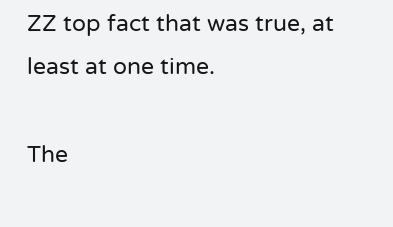ZZ top fact that was true, at least at one time.

The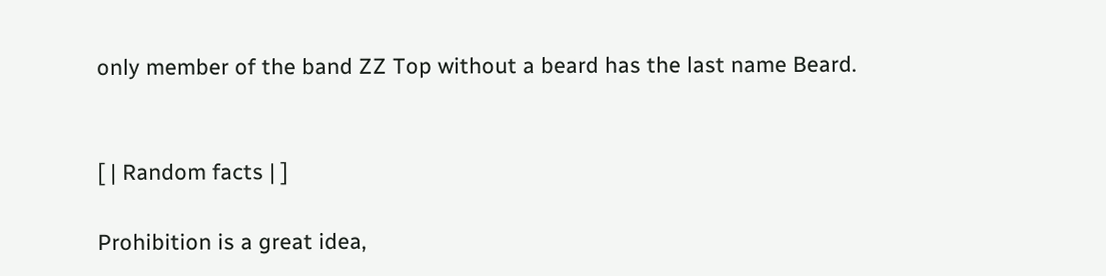only member of the band ZZ Top without a beard has the last name Beard.


[ | Random facts | ]

Prohibition is a great idea,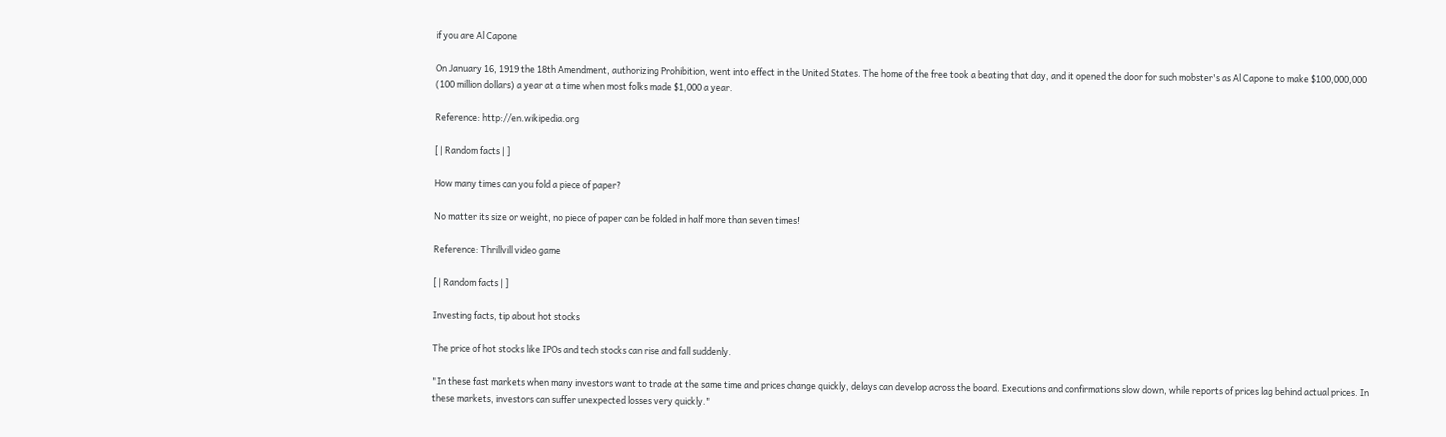if you are Al Capone

On January 16, 1919 the 18th Amendment, authorizing Prohibition, went into effect in the United States. The home of the free took a beating that day, and it opened the door for such mobster's as Al Capone to make $100,000,000 (100 million dollars) a year at a time when most folks made $1,000 a year.

Reference: http://en.wikipedia.org

[ | Random facts | ]

How many times can you fold a piece of paper?

No matter its size or weight, no piece of paper can be folded in half more than seven times!

Reference: Thrillvill video game

[ | Random facts | ]

Investing facts, tip about hot stocks

The price of hot stocks like IPOs and tech stocks can rise and fall suddenly.

"In these fast markets when many investors want to trade at the same time and prices change quickly, delays can develop across the board. Executions and confirmations slow down, while reports of prices lag behind actual prices. In these markets, investors can suffer unexpected losses very quickly."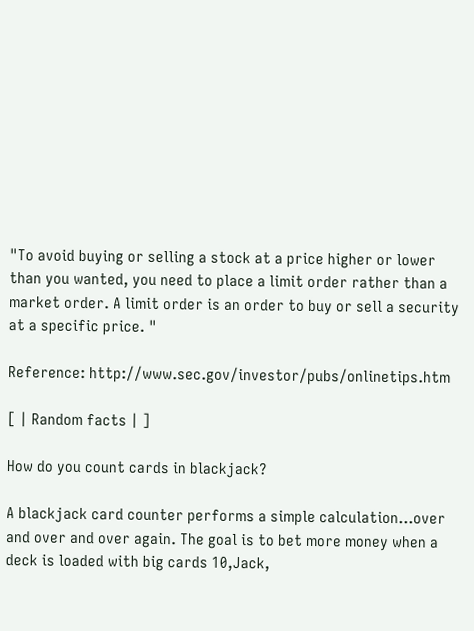"To avoid buying or selling a stock at a price higher or lower than you wanted, you need to place a limit order rather than a market order. A limit order is an order to buy or sell a security at a specific price. "

Reference: http://www.sec.gov/investor/pubs/onlinetips.htm

[ | Random facts | ]

How do you count cards in blackjack?

A blackjack card counter performs a simple calculation...over and over and over again. The goal is to bet more money when a deck is loaded with big cards 10,Jack,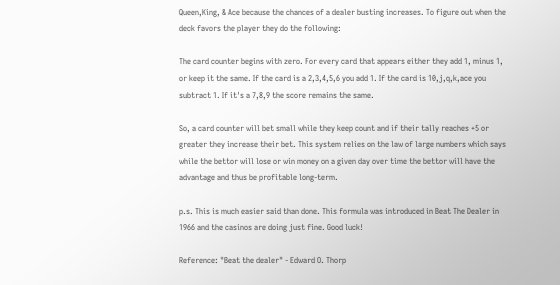Queen,King, & Ace because the chances of a dealer busting increases. To figure out when the deck favors the player they do the following:

The card counter begins with zero. For every card that appears either they add 1, minus 1, or keep it the same. If the card is a 2,3,4,5,6 you add 1. If the card is 10,j,q,k,ace you subtract 1. If it's a 7,8,9 the score remains the same.

So, a card counter will bet small while they keep count and if their tally reaches +5 or greater they increase their bet. This system relies on the law of large numbers which says while the bettor will lose or win money on a given day over time the bettor will have the advantage and thus be profitable long-term.

p.s. This is much easier said than done. This formula was introduced in Beat The Dealer in 1966 and the casinos are doing just fine. Good luck!

Reference: "Beat the dealer" - Edward O. Thorp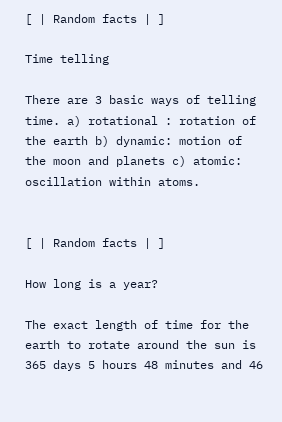[ | Random facts | ]

Time telling

There are 3 basic ways of telling time. a) rotational : rotation of the earth b) dynamic: motion of the moon and planets c) atomic: oscillation within atoms.


[ | Random facts | ]

How long is a year?

The exact length of time for the earth to rotate around the sun is 365 days 5 hours 48 minutes and 46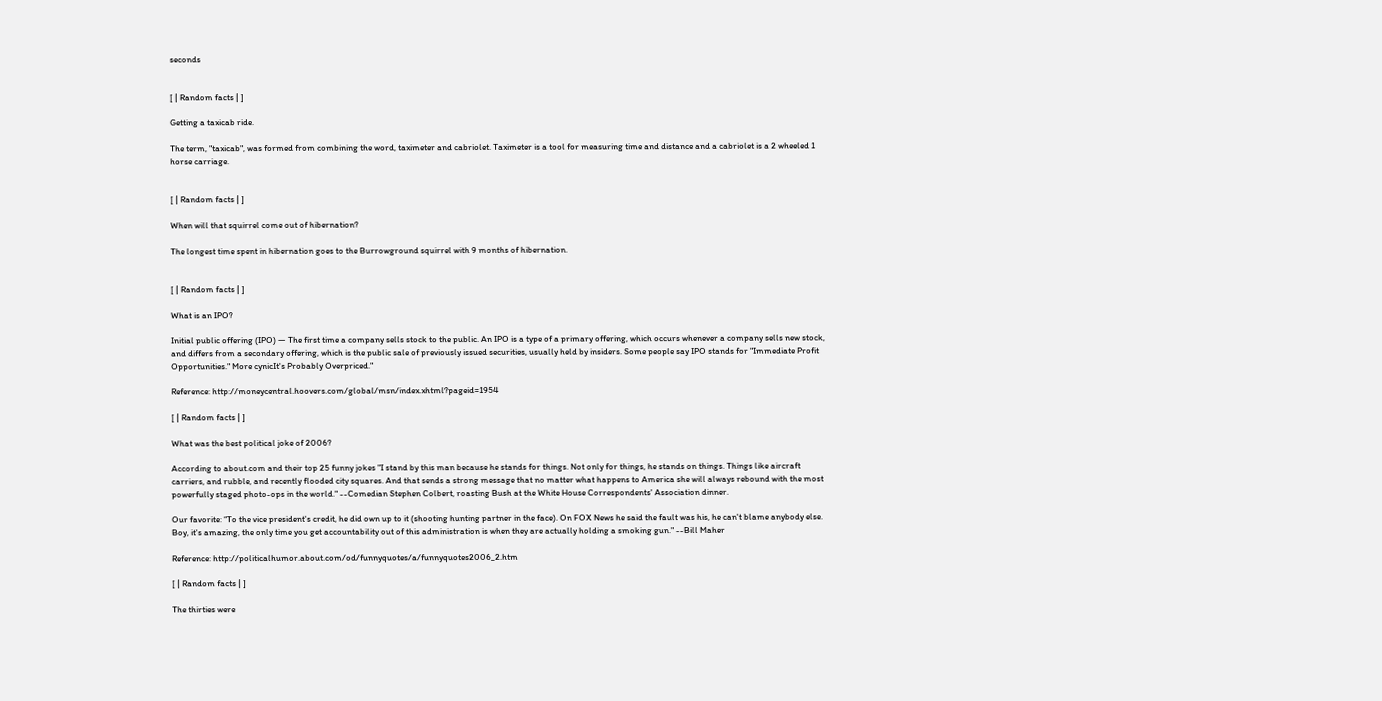seconds


[ | Random facts | ]

Getting a taxicab ride.

The term, "taxicab", was formed from combining the word, taximeter and cabriolet. Taximeter is a tool for measuring time and distance and a cabriolet is a 2 wheeled 1 horse carriage.


[ | Random facts | ]

When will that squirrel come out of hibernation?

The longest time spent in hibernation goes to the Burrowground squirrel with 9 months of hibernation.


[ | Random facts | ]

What is an IPO?

Initial public offering (IPO) — The first time a company sells stock to the public. An IPO is a type of a primary offering, which occurs whenever a company sells new stock, and differs from a secondary offering, which is the public sale of previously issued securities, usually held by insiders. Some people say IPO stands for "Immediate Profit Opportunities." More cynicIt's Probably Overpriced."

Reference: http://moneycentral.hoovers.com/global/msn/index.xhtml?pageid=1954

[ | Random facts | ]

What was the best political joke of 2006?

According to about.com and their top 25 funny jokes "I stand by this man because he stands for things. Not only for things, he stands on things. Things like aircraft carriers, and rubble, and recently flooded city squares. And that sends a strong message that no matter what happens to America she will always rebound with the most powerfully staged photo-ops in the world." --Comedian Stephen Colbert, roasting Bush at the White House Correspondents' Association dinner.

Our favorite: “To the vice president's credit, he did own up to it (shooting hunting partner in the face). On FOX News he said the fault was his, he can't blame anybody else. Boy, it's amazing, the only time you get accountability out of this administration is when they are actually holding a smoking gun." --Bill Maher

Reference: http://politicalhumor.about.com/od/funnyquotes/a/funnyquotes2006_2.htm

[ | Random facts | ]

The thirties were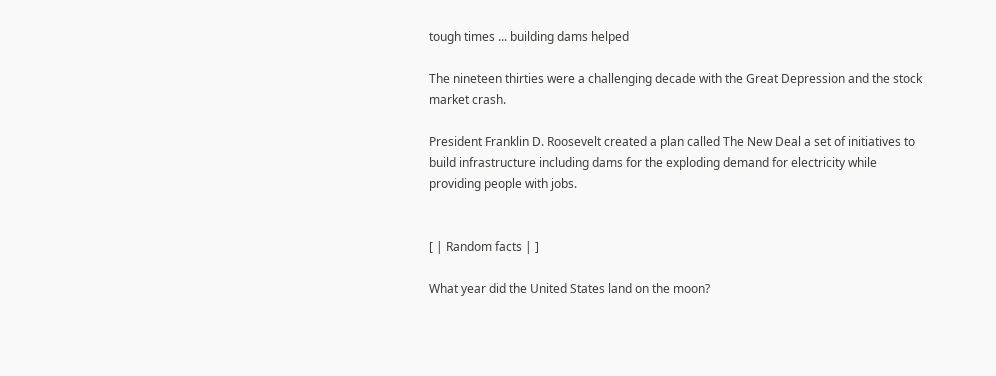tough times ... building dams helped

The nineteen thirties were a challenging decade with the Great Depression and the stock market crash.

President Franklin D. Roosevelt created a plan called The New Deal a set of initiatives to build infrastructure including dams for the exploding demand for electricity while providing people with jobs.


[ | Random facts | ]

What year did the United States land on the moon?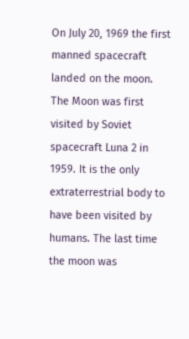On July 20, 1969 the first manned spacecraft landed on the moon. The Moon was first visited by Soviet spacecraft Luna 2 in 1959. It is the only extraterrestrial body to have been visited by humans. The last time the moon was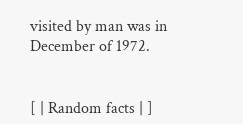visited by man was in December of 1972.


[ | Random facts | ]